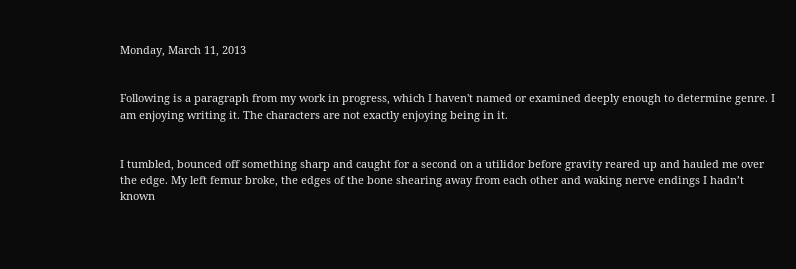Monday, March 11, 2013


Following is a paragraph from my work in progress, which I haven't named or examined deeply enough to determine genre. I am enjoying writing it. The characters are not exactly enjoying being in it.


I tumbled, bounced off something sharp and caught for a second on a utilidor before gravity reared up and hauled me over the edge. My left femur broke, the edges of the bone shearing away from each other and waking nerve endings I hadn’t known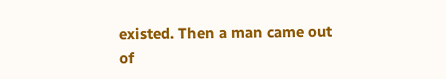existed. Then a man came out of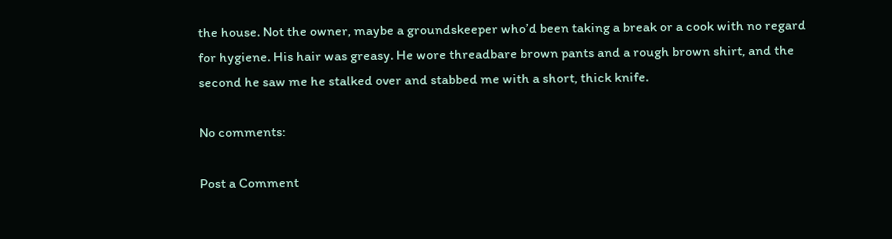the house. Not the owner, maybe a groundskeeper who’d been taking a break or a cook with no regard for hygiene. His hair was greasy. He wore threadbare brown pants and a rough brown shirt, and the second he saw me he stalked over and stabbed me with a short, thick knife.

No comments:

Post a Comment